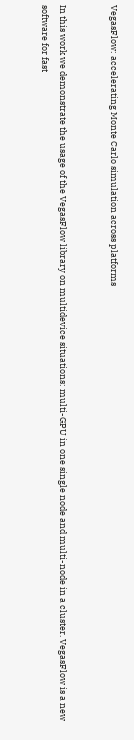VegasFlow: accelerating Monte Carlo simulation across platforms


In this work we demonstrate the usage of the VegasFlow library on multidevice situations: multi-GPU in one single node and multi-node in a cluster. VegasFlow is a new software for fast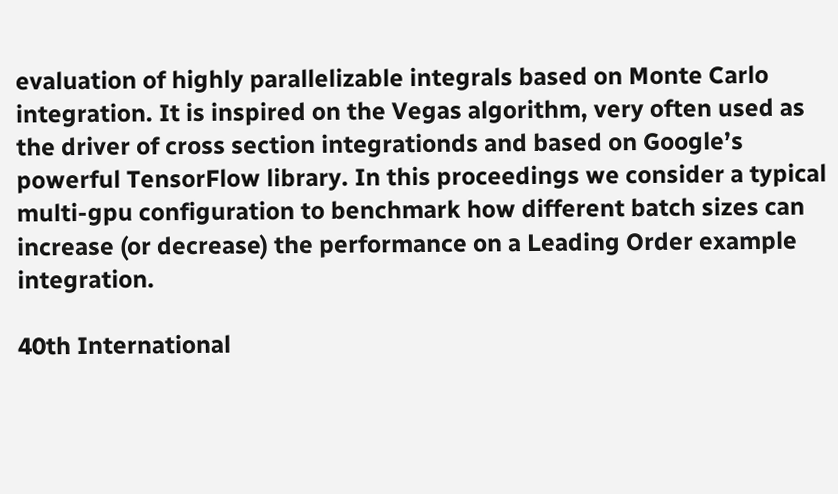evaluation of highly parallelizable integrals based on Monte Carlo integration. It is inspired on the Vegas algorithm, very often used as the driver of cross section integrationds and based on Google’s powerful TensorFlow library. In this proceedings we consider a typical multi-gpu configuration to benchmark how different batch sizes can increase (or decrease) the performance on a Leading Order example integration.

40th International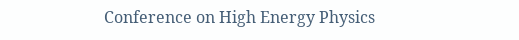Conference on High Energy Physics